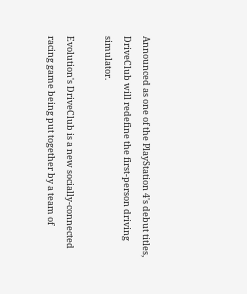Announced as one of the PlayStation 4's debut titles, DriveClub will redefine the first-person driving simulator.

Evolution's DriveClub is a new socially-connected racing game being put together by a team of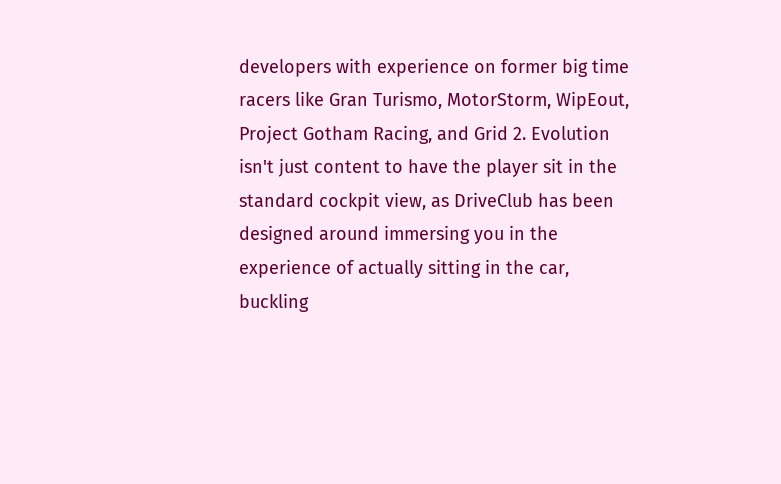developers with experience on former big time racers like Gran Turismo, MotorStorm, WipEout, Project Gotham Racing, and Grid 2. Evolution isn't just content to have the player sit in the standard cockpit view, as DriveClub has been designed around immersing you in the experience of actually sitting in the car, buckling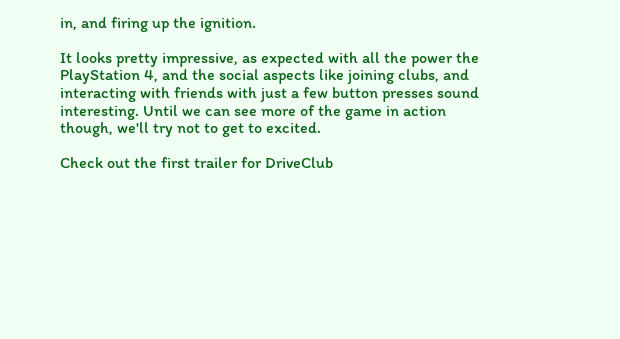in, and firing up the ignition.

It looks pretty impressive, as expected with all the power the PlayStation 4, and the social aspects like joining clubs, and interacting with friends with just a few button presses sound interesting. Until we can see more of the game in action though, we'll try not to get to excited.

Check out the first trailer for DriveClub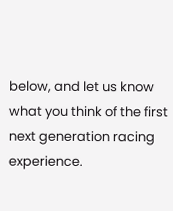below, and let us know what you think of the first next generation racing experience.